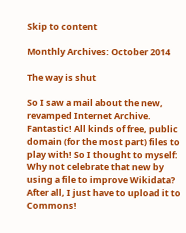Skip to content

Monthly Archives: October 2014

The way is shut

So I saw a mail about the new, revamped Internet Archive. Fantastic! All kinds of free, public domain (for the most part) files to play with! So I thought to myself: Why not celebrate that new by using a file to improve Wikidata? After all, I just have to upload it to Commons!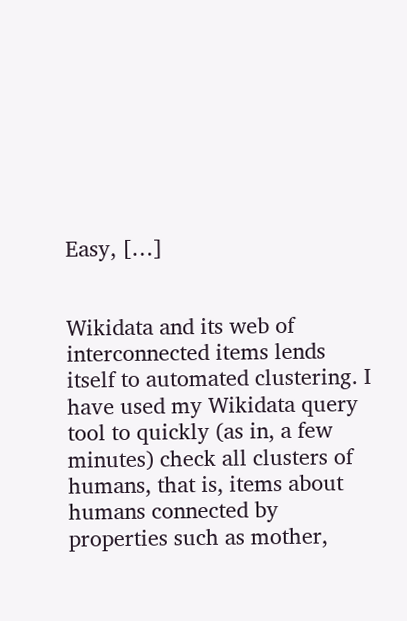Easy, […]


Wikidata and its web of interconnected items lends itself to automated clustering. I have used my Wikidata query tool to quickly (as in, a few minutes) check all clusters of humans, that is, items about humans connected by properties such as mother,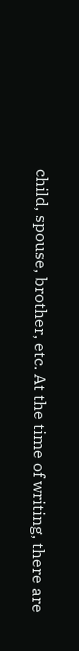child, spouse, brother, etc. At the time of writing, there are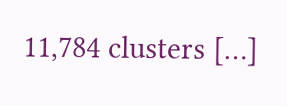11,784 clusters […]